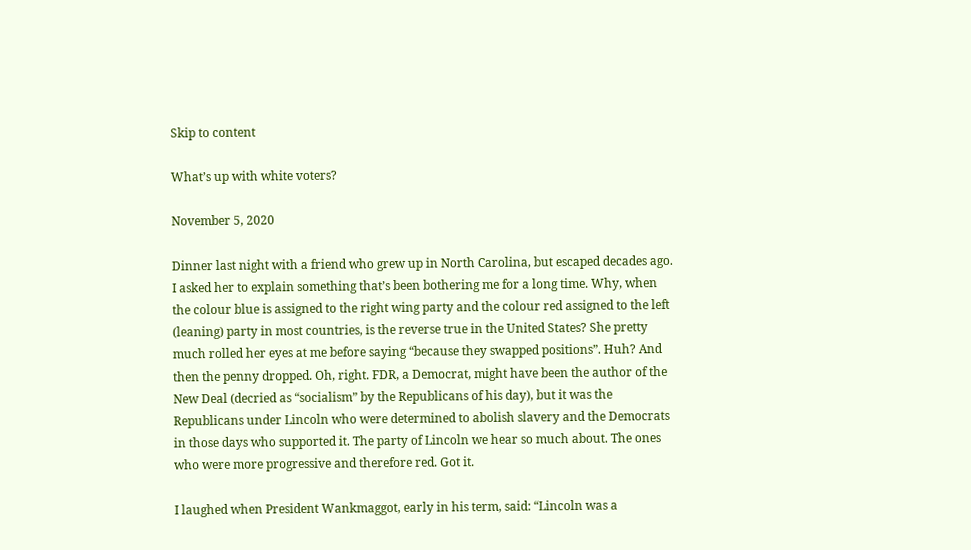Skip to content

What’s up with white voters?

November 5, 2020

Dinner last night with a friend who grew up in North Carolina, but escaped decades ago. I asked her to explain something that’s been bothering me for a long time. Why, when the colour blue is assigned to the right wing party and the colour red assigned to the left (leaning) party in most countries, is the reverse true in the United States? She pretty much rolled her eyes at me before saying “because they swapped positions”. Huh? And then the penny dropped. Oh, right. FDR, a Democrat, might have been the author of the New Deal (decried as “socialism” by the Republicans of his day), but it was the Republicans under Lincoln who were determined to abolish slavery and the Democrats in those days who supported it. The party of Lincoln we hear so much about. The ones who were more progressive and therefore red. Got it.

I laughed when President Wankmaggot, early in his term, said: “Lincoln was a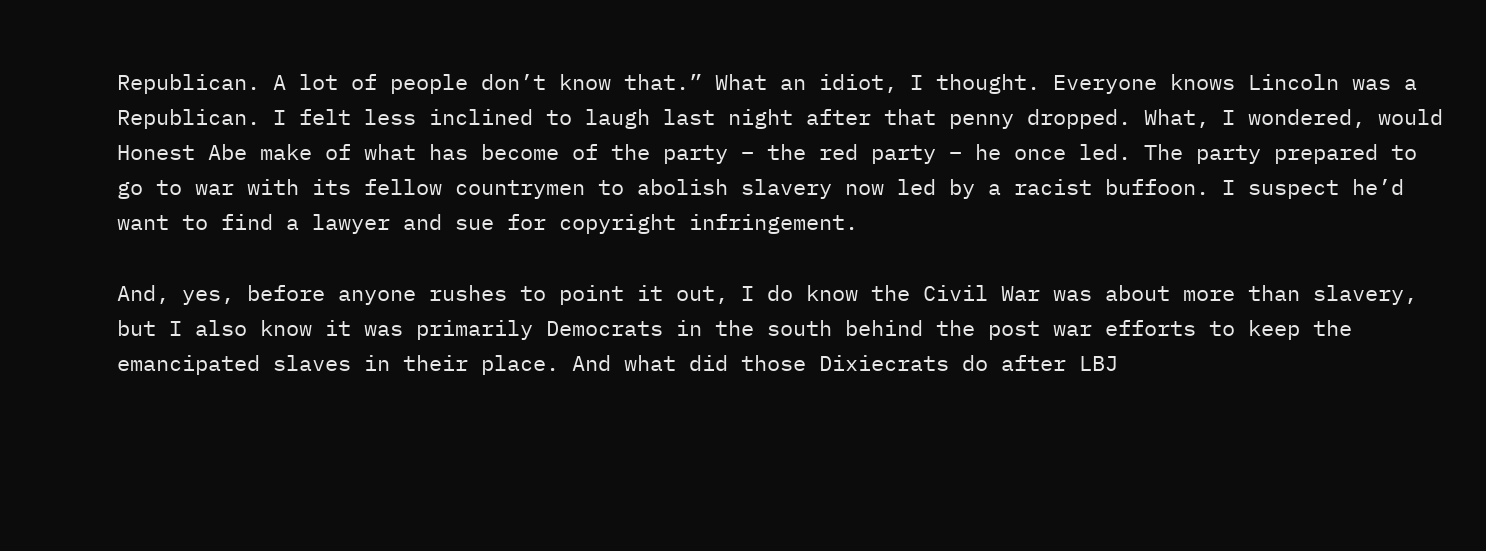Republican. A lot of people don’t know that.” What an idiot, I thought. Everyone knows Lincoln was a Republican. I felt less inclined to laugh last night after that penny dropped. What, I wondered, would Honest Abe make of what has become of the party – the red party – he once led. The party prepared to go to war with its fellow countrymen to abolish slavery now led by a racist buffoon. I suspect he’d want to find a lawyer and sue for copyright infringement.

And, yes, before anyone rushes to point it out, I do know the Civil War was about more than slavery, but I also know it was primarily Democrats in the south behind the post war efforts to keep the emancipated slaves in their place. And what did those Dixiecrats do after LBJ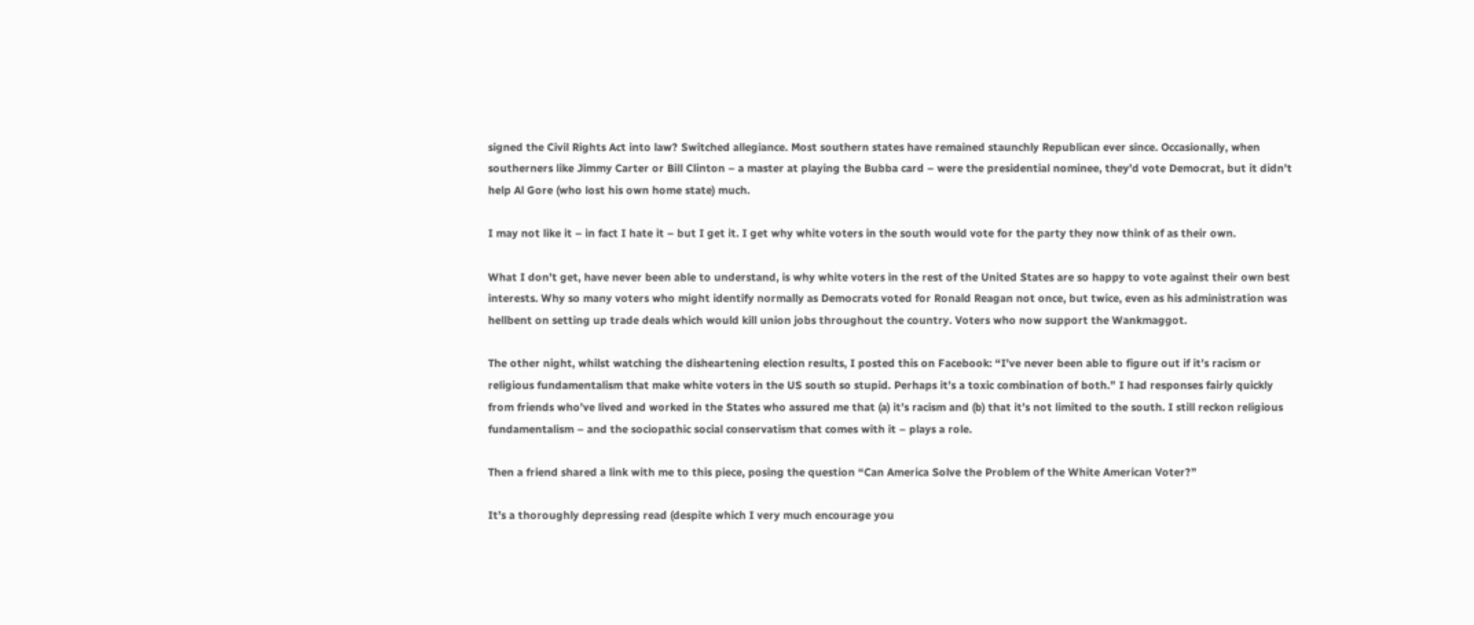signed the Civil Rights Act into law? Switched allegiance. Most southern states have remained staunchly Republican ever since. Occasionally, when southerners like Jimmy Carter or Bill Clinton – a master at playing the Bubba card – were the presidential nominee, they’d vote Democrat, but it didn’t help Al Gore (who lost his own home state) much.

I may not like it – in fact I hate it – but I get it. I get why white voters in the south would vote for the party they now think of as their own.

What I don’t get, have never been able to understand, is why white voters in the rest of the United States are so happy to vote against their own best interests. Why so many voters who might identify normally as Democrats voted for Ronald Reagan not once, but twice, even as his administration was hellbent on setting up trade deals which would kill union jobs throughout the country. Voters who now support the Wankmaggot.

The other night, whilst watching the disheartening election results, I posted this on Facebook: “I’ve never been able to figure out if it’s racism or religious fundamentalism that make white voters in the US south so stupid. Perhaps it’s a toxic combination of both.” I had responses fairly quickly from friends who’ve lived and worked in the States who assured me that (a) it’s racism and (b) that it’s not limited to the south. I still reckon religious fundamentalism – and the sociopathic social conservatism that comes with it – plays a role.

Then a friend shared a link with me to this piece, posing the question “Can America Solve the Problem of the White American Voter?”

It’s a thoroughly depressing read (despite which I very much encourage you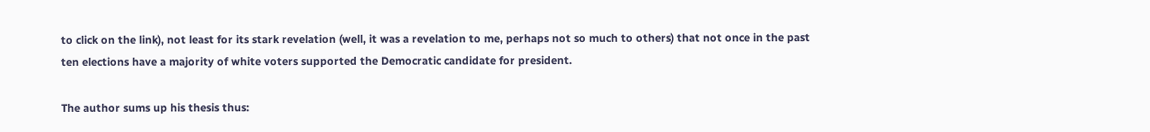to click on the link), not least for its stark revelation (well, it was a revelation to me, perhaps not so much to others) that not once in the past ten elections have a majority of white voters supported the Democratic candidate for president.

The author sums up his thesis thus: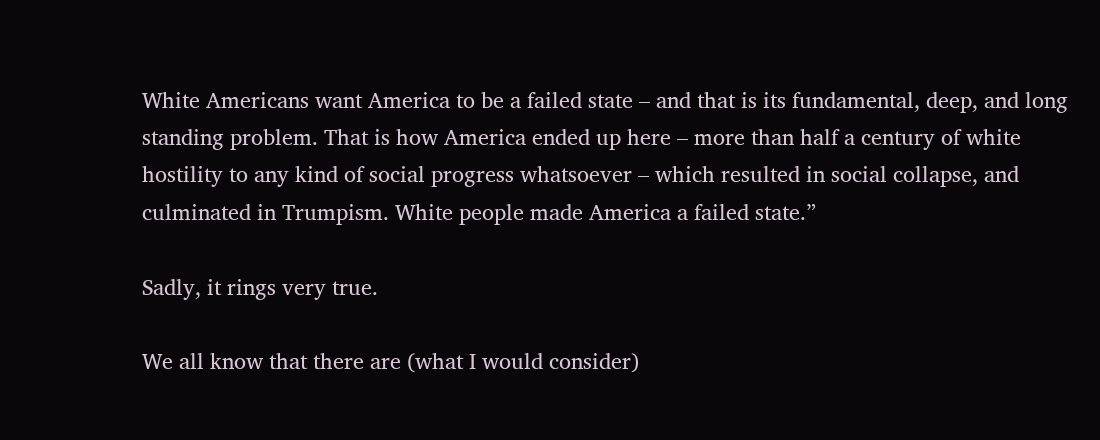White Americans want America to be a failed state – and that is its fundamental, deep, and long standing problem. That is how America ended up here – more than half a century of white hostility to any kind of social progress whatsoever – which resulted in social collapse, and culminated in Trumpism. White people made America a failed state.”

Sadly, it rings very true.

We all know that there are (what I would consider)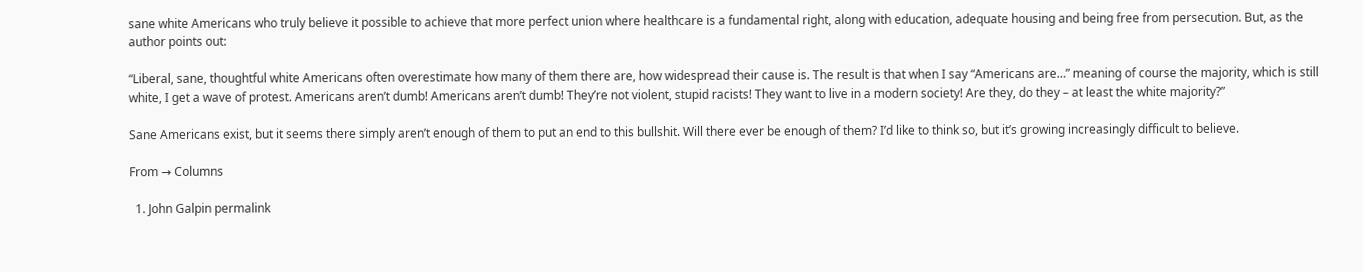sane white Americans who truly believe it possible to achieve that more perfect union where healthcare is a fundamental right, along with education, adequate housing and being free from persecution. But, as the author points out:

“Liberal, sane, thoughtful white Americans often overestimate how many of them there are, how widespread their cause is. The result is that when I say “Americans are…” meaning of course the majority, which is still white, I get a wave of protest. Americans aren’t dumb! Americans aren’t dumb! They’re not violent, stupid racists! They want to live in a modern society! Are they, do they – at least the white majority?”

Sane Americans exist, but it seems there simply aren’t enough of them to put an end to this bullshit. Will there ever be enough of them? I’d like to think so, but it’s growing increasingly difficult to believe.

From → Columns

  1. John Galpin permalink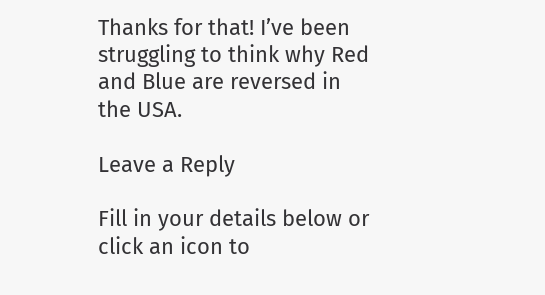Thanks for that! I’ve been struggling to think why Red and Blue are reversed in the USA.

Leave a Reply

Fill in your details below or click an icon to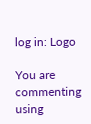log in: Logo

You are commenting using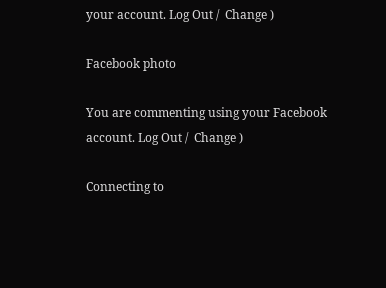your account. Log Out /  Change )

Facebook photo

You are commenting using your Facebook account. Log Out /  Change )

Connecting to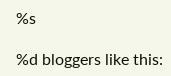%s

%d bloggers like this: